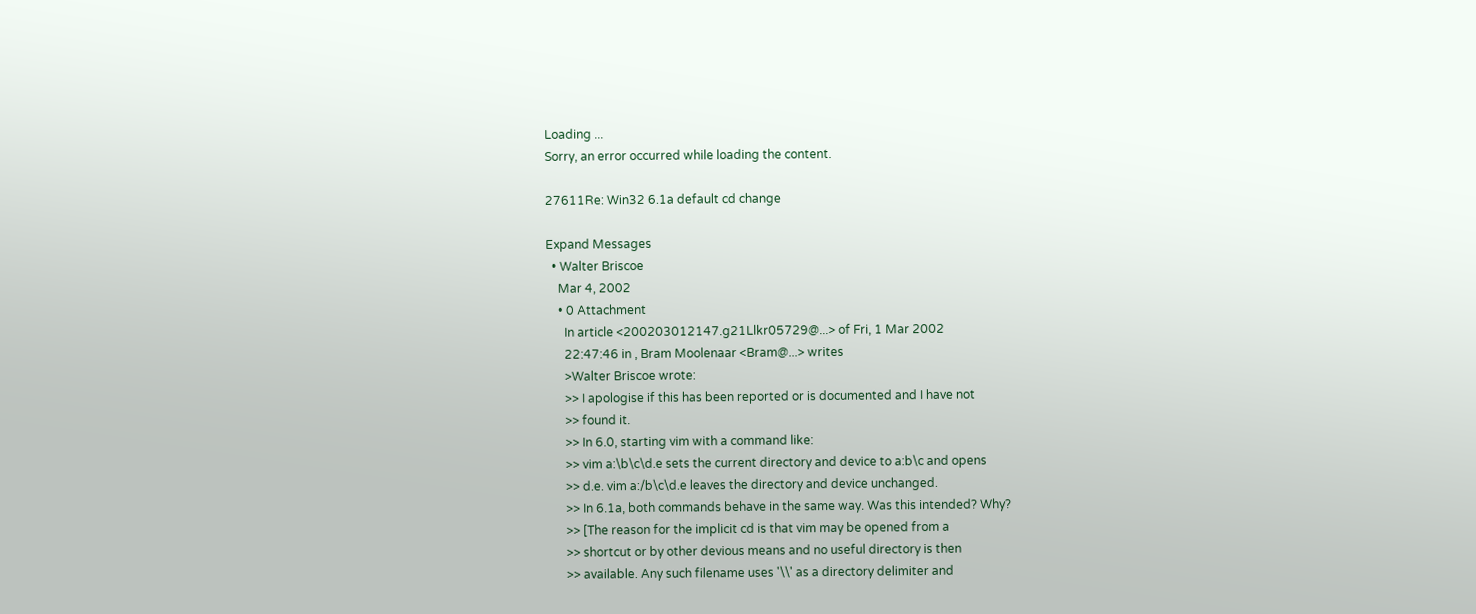Loading ...
Sorry, an error occurred while loading the content.

27611Re: Win32 6.1a default cd change

Expand Messages
  • Walter Briscoe
    Mar 4, 2002
    • 0 Attachment
      In article <200203012147.g21Llkr05729@...> of Fri, 1 Mar 2002
      22:47:46 in , Bram Moolenaar <Bram@...> writes
      >Walter Briscoe wrote:
      >> I apologise if this has been reported or is documented and I have not
      >> found it.
      >> In 6.0, starting vim with a command like:
      >> vim a:\b\c\d.e sets the current directory and device to a:b\c and opens
      >> d.e. vim a:/b\c\d.e leaves the directory and device unchanged.
      >> In 6.1a, both commands behave in the same way. Was this intended? Why?
      >> [The reason for the implicit cd is that vim may be opened from a
      >> shortcut or by other devious means and no useful directory is then
      >> available. Any such filename uses '\\' as a directory delimiter and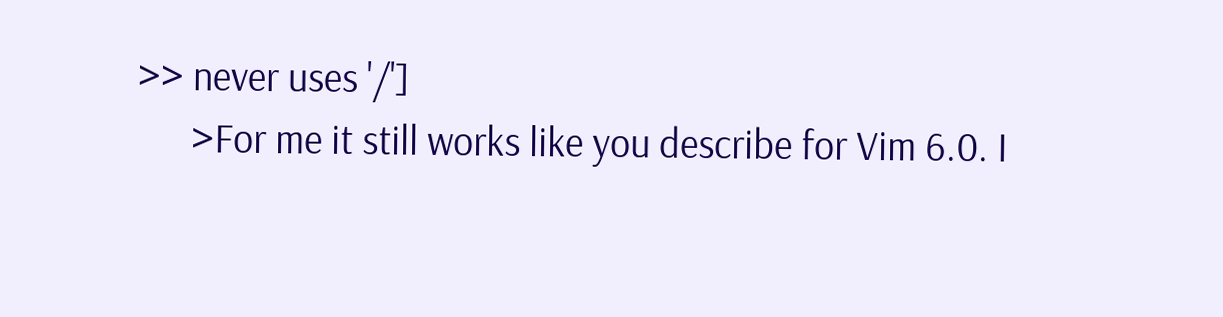>> never uses '/']
      >For me it still works like you describe for Vim 6.0. I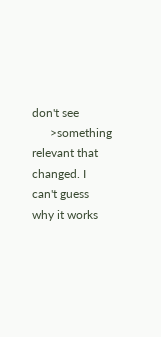don't see
      >something relevant that changed. I can't guess why it works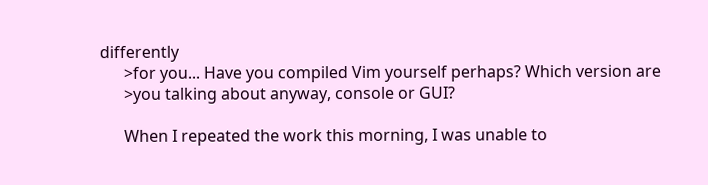differently
      >for you... Have you compiled Vim yourself perhaps? Which version are
      >you talking about anyway, console or GUI?

      When I repeated the work this morning, I was unable to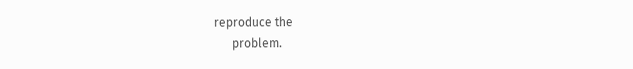reproduce the
      problem.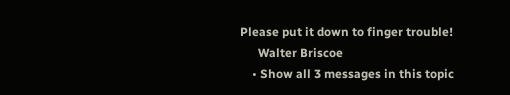Please put it down to finger trouble!
      Walter Briscoe
    • Show all 3 messages in this topic